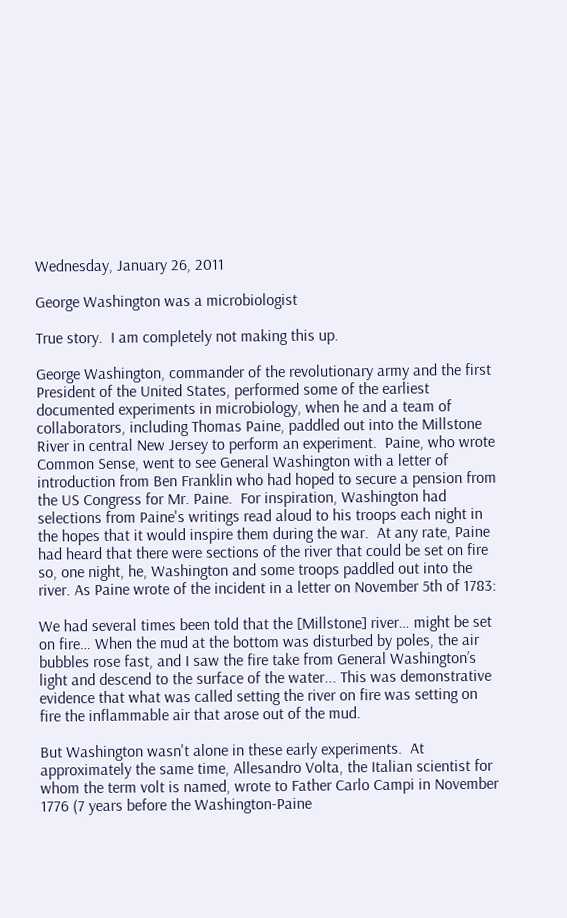Wednesday, January 26, 2011

George Washington was a microbiologist

True story.  I am completely not making this up.

George Washington, commander of the revolutionary army and the first President of the United States, performed some of the earliest documented experiments in microbiology, when he and a team of collaborators, including Thomas Paine, paddled out into the Millstone River in central New Jersey to perform an experiment.  Paine, who wrote Common Sense, went to see General Washington with a letter of introduction from Ben Franklin who had hoped to secure a pension from the US Congress for Mr. Paine.  For inspiration, Washington had selections from Paine's writings read aloud to his troops each night in the hopes that it would inspire them during the war.  At any rate, Paine had heard that there were sections of the river that could be set on fire so, one night, he, Washington and some troops paddled out into the river. As Paine wrote of the incident in a letter on November 5th of 1783:

We had several times been told that the [Millstone] river… might be set on fire… When the mud at the bottom was disturbed by poles, the air bubbles rose fast, and I saw the fire take from General Washington’s light and descend to the surface of the water... This was demonstrative evidence that what was called setting the river on fire was setting on fire the inflammable air that arose out of the mud.

But Washington wasn't alone in these early experiments.  At approximately the same time, Allesandro Volta, the Italian scientist for whom the term volt is named, wrote to Father Carlo Campi in November 1776 (7 years before the Washington-Paine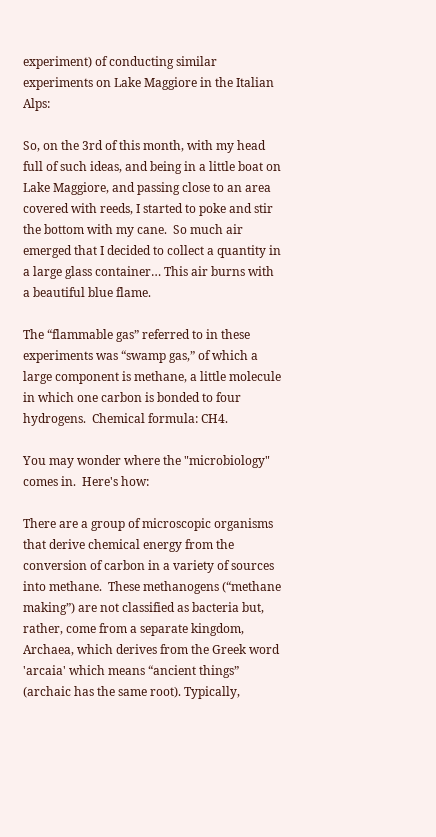experiment) of conducting similar experiments on Lake Maggiore in the Italian Alps:

So, on the 3rd of this month, with my head full of such ideas, and being in a little boat on Lake Maggiore, and passing close to an area covered with reeds, I started to poke and stir the bottom with my cane.  So much air emerged that I decided to collect a quantity in a large glass container… This air burns with a beautiful blue flame.

The “flammable gas” referred to in these experiments was “swamp gas,” of which a large component is methane, a little molecule in which one carbon is bonded to four hydrogens.  Chemical formula: CH4.

You may wonder where the "microbiology" comes in.  Here's how:

There are a group of microscopic organisms that derive chemical energy from the conversion of carbon in a variety of sources into methane.  These methanogens (“methane making”) are not classified as bacteria but, rather, come from a separate kingdom, Archaea, which derives from the Greek word 'arcaia' which means “ancient things” (archaic has the same root). Typically,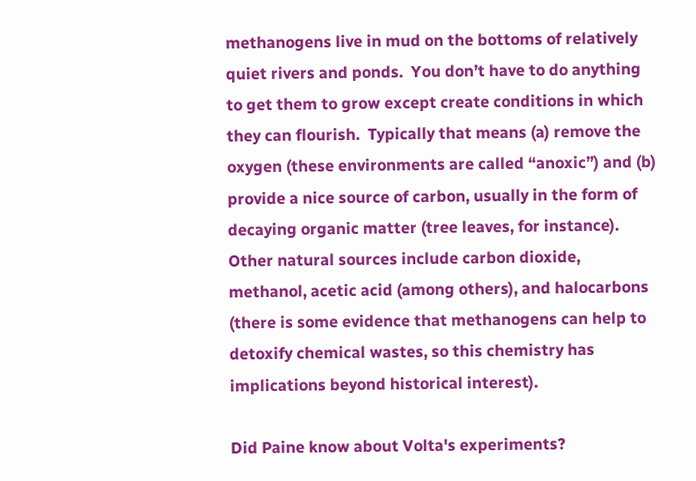methanogens live in mud on the bottoms of relatively quiet rivers and ponds.  You don’t have to do anything to get them to grow except create conditions in which they can flourish.  Typically that means (a) remove the oxygen (these environments are called “anoxic”) and (b) provide a nice source of carbon, usually in the form of decaying organic matter (tree leaves, for instance).  Other natural sources include carbon dioxide, methanol, acetic acid (among others), and halocarbons (there is some evidence that methanogens can help to detoxify chemical wastes, so this chemistry has implications beyond historical interest).

Did Paine know about Volta's experiments?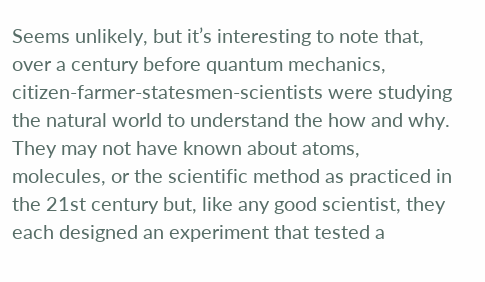Seems unlikely, but it’s interesting to note that, over a century before quantum mechanics, citizen-farmer-statesmen-scientists were studying the natural world to understand the how and why.  They may not have known about atoms, molecules, or the scientific method as practiced in the 21st century but, like any good scientist, they each designed an experiment that tested a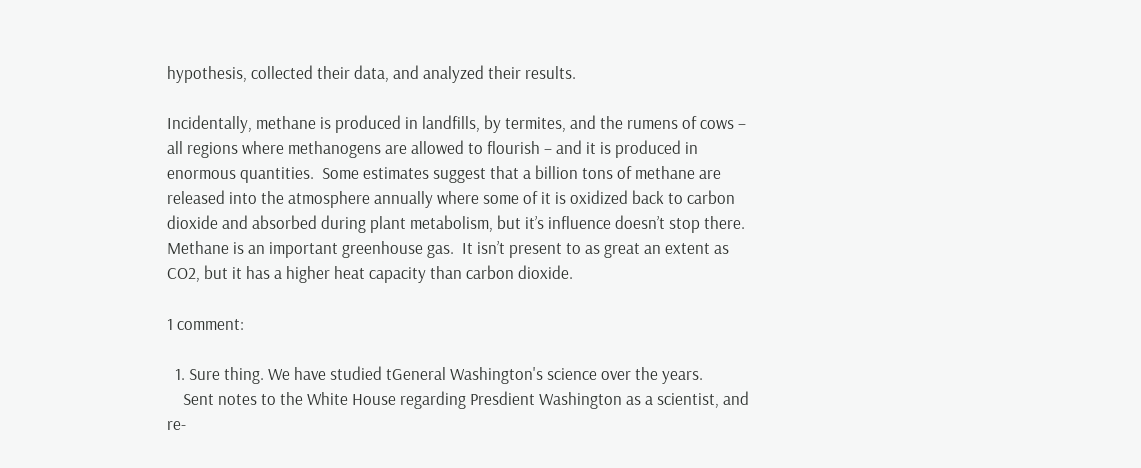hypothesis, collected their data, and analyzed their results.

Incidentally, methane is produced in landfills, by termites, and the rumens of cows – all regions where methanogens are allowed to flourish – and it is produced in enormous quantities.  Some estimates suggest that a billion tons of methane are released into the atmosphere annually where some of it is oxidized back to carbon dioxide and absorbed during plant metabolism, but it’s influence doesn’t stop there.  Methane is an important greenhouse gas.  It isn’t present to as great an extent as CO2, but it has a higher heat capacity than carbon dioxide.

1 comment:

  1. Sure thing. We have studied tGeneral Washington's science over the years.
    Sent notes to the White House regarding Presdient Washington as a scientist, and re-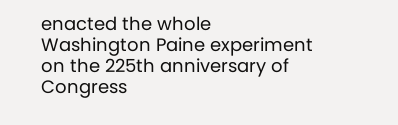enacted the whole Washington Paine experiment on the 225th anniversary of Congress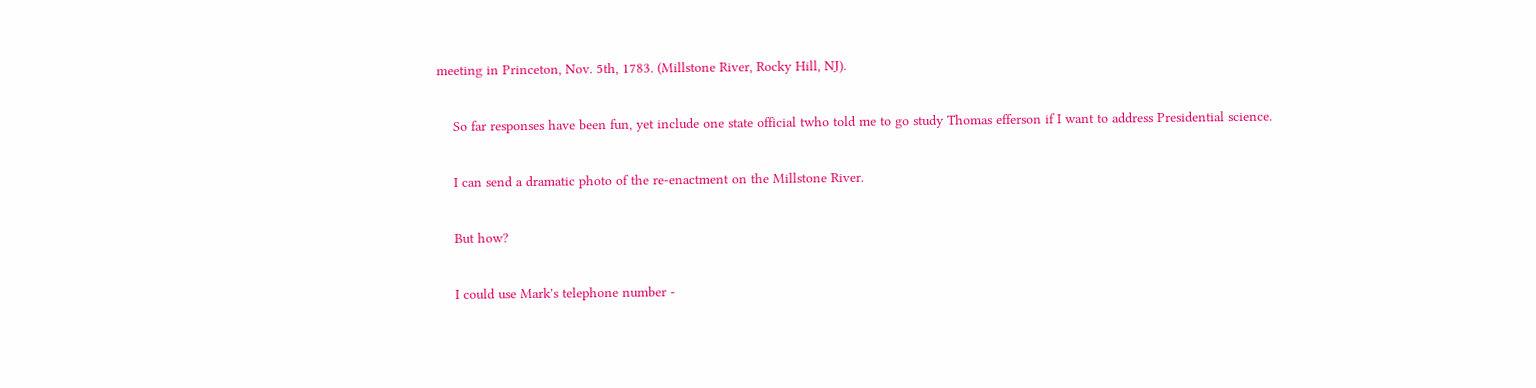meeting in Princeton, Nov. 5th, 1783. (Millstone River, Rocky Hill, NJ).

    So far responses have been fun, yet include one state official twho told me to go study Thomas efferson if I want to address Presidential science.

    I can send a dramatic photo of the re-enactment on the Millstone River.

    But how?

    I could use Mark's telephone number -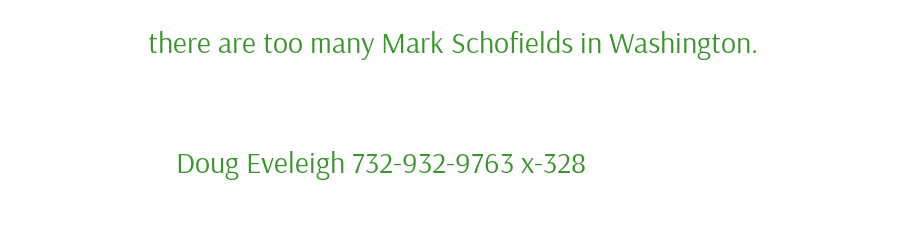there are too many Mark Schofields in Washington.

    Doug Eveleigh 732-932-9763 x-328